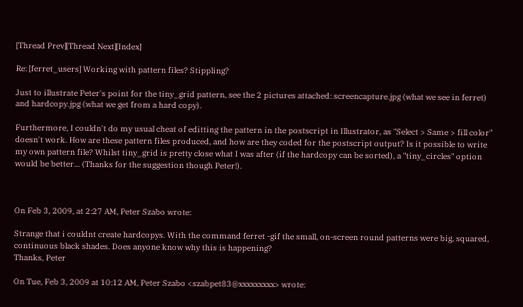[Thread Prev][Thread Next][Index]

Re: [ferret_users] Working with pattern files? Stippling?

Just to illustrate Peter's point for the tiny_grid pattern, see the 2 pictures attached: screencapture.jpg (what we see in ferret) and hardcopy.jpg (what we get from a hard copy).

Furthermore, I couldn't do my usual cheat of editting the pattern in the postscript in Illustrator, as "Select > Same > fill color" doesn't work. How are these pattern files produced, and how are they coded for the postscript output? Is it possible to write my own pattern file? Whilst tiny_grid is pretty close what I was after (if the hardcopy can be sorted), a "tiny_circles" option would be better... (Thanks for the suggestion though Peter!).



On Feb 3, 2009, at 2:27 AM, Peter Szabo wrote:

Strange that i couldnt create hardcopys. With the command ferret -gif the small, on-screen round patterns were big, squared, continuous black shades. Does anyone know why this is happening?
Thanks, Peter

On Tue, Feb 3, 2009 at 10:12 AM, Peter Szabo <szabpet83@xxxxxxxxx> wrote: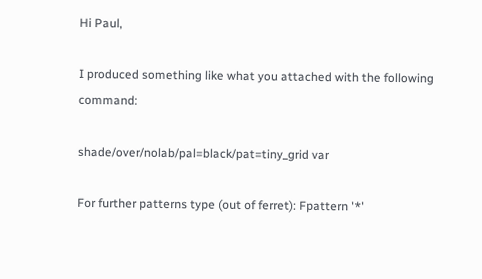Hi Paul,

I produced something like what you attached with the following command:

shade/over/nolab/pal=black/pat=tiny_grid var

For further patterns type (out of ferret): Fpattern '*'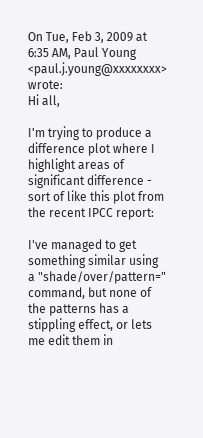On Tue, Feb 3, 2009 at 6:35 AM, Paul Young <paul.j.young@xxxxxxxx> wrote:
Hi all,

I'm trying to produce a difference plot where I highlight areas of significant difference - sort of like this plot from the recent IPCC report:

I've managed to get something similar using a "shade/over/pattern=" command, but none of the patterns has a stippling effect, or lets me edit them in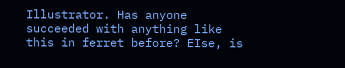Illustrator. Has anyone succeeded with anything like this in ferret before? EIse, is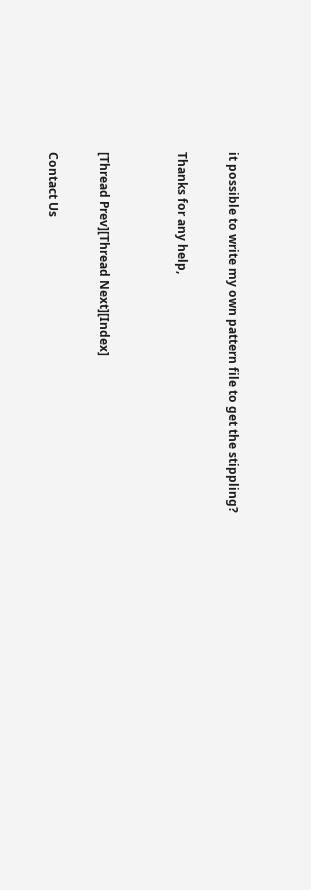it possible to write my own pattern file to get the stippling?

Thanks for any help,


[Thread Prev][Thread Next][Index]

Contact Us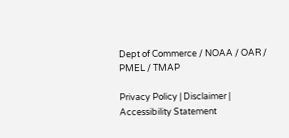Dept of Commerce / NOAA / OAR / PMEL / TMAP

Privacy Policy | Disclaimer | Accessibility Statement